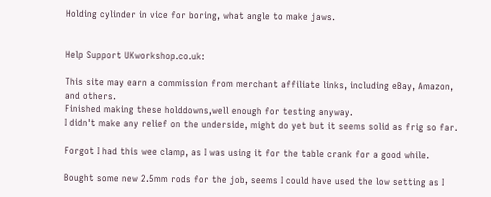Holding cylinder in vice for boring, what angle to make jaws.


Help Support UKworkshop.co.uk:

This site may earn a commission from merchant affiliate links, including eBay, Amazon, and others.
Finished making these holddowns,well enough for testing anyway.
I didn't make any relief on the underside, might do yet but it seems solid as frig so far.

Forgot I had this wee clamp, as I was using it for the table crank for a good while.

Bought some new 2.5mm rods for the job, seems I could have used the low setting as I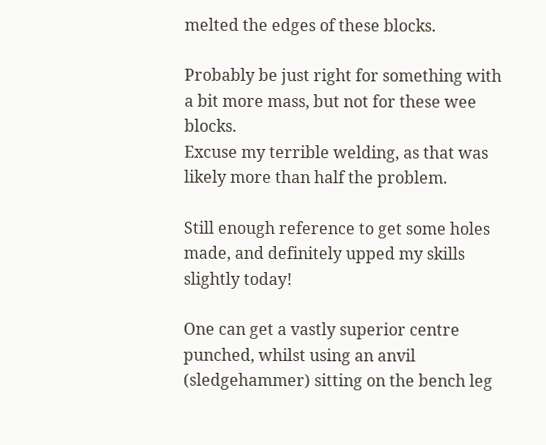melted the edges of these blocks.

Probably be just right for something with a bit more mass, but not for these wee blocks.
Excuse my terrible welding, as that was likely more than half the problem.

Still enough reference to get some holes made, and definitely upped my skills slightly today!

One can get a vastly superior centre punched, whilst using an anvil (sledgehammer) sitting on the bench leg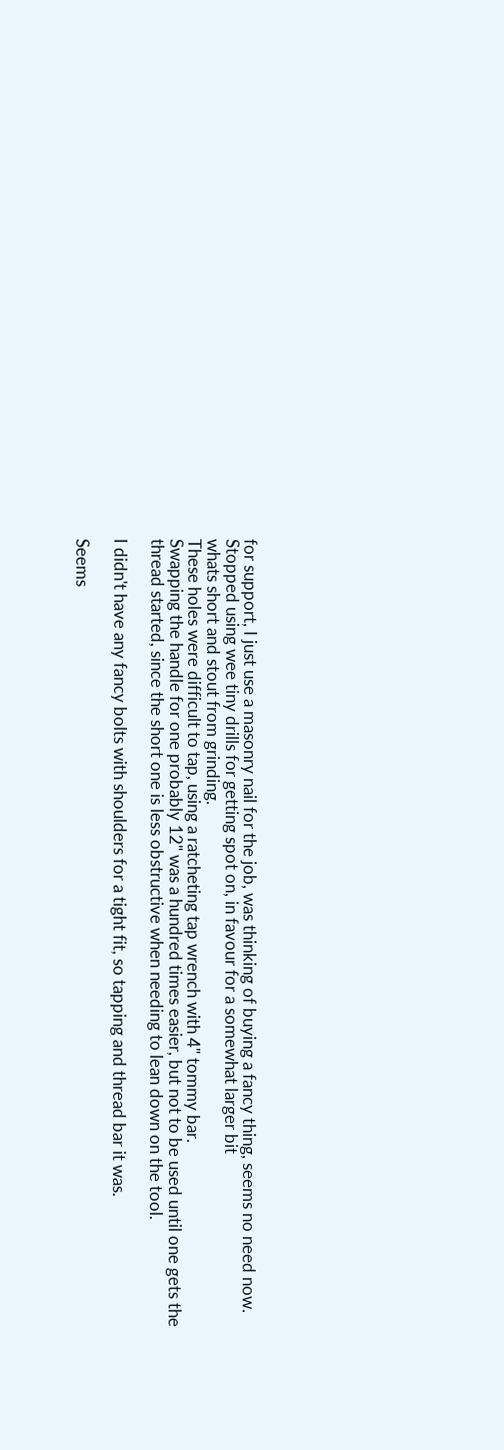for support, I just use a masonry nail for the job, was thinking of buying a fancy thing, seems no need now.
Stopped using wee tiny drills for getting spot on, in favour for a somewhat larger bit
whats short and stout from grinding.
These holes were difficult to tap, using a ratcheting tap wrench with 4" tommy bar.
Swapping the handle for one probably 12" was a hundred times easier, but not to be used until one gets the thread started, since the short one is less obstructive when needing to lean down on the tool.

I didn't have any fancy bolts with shoulders for a tight fit, so tapping and thread bar it was.

Seems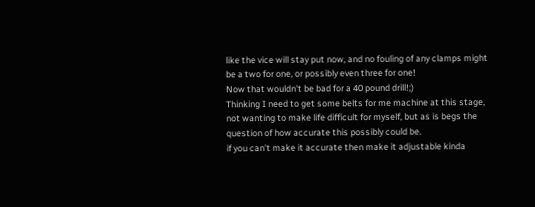like the vice will stay put now, and no fouling of any clamps might be a two for one, or possibly even three for one!
Now that wouldn't be bad for a 40 pound drill!;)
Thinking I need to get some belts for me machine at this stage, not wanting to make life difficult for myself, but as is begs the question of how accurate this possibly could be.
if you can't make it accurate then make it adjustable kinda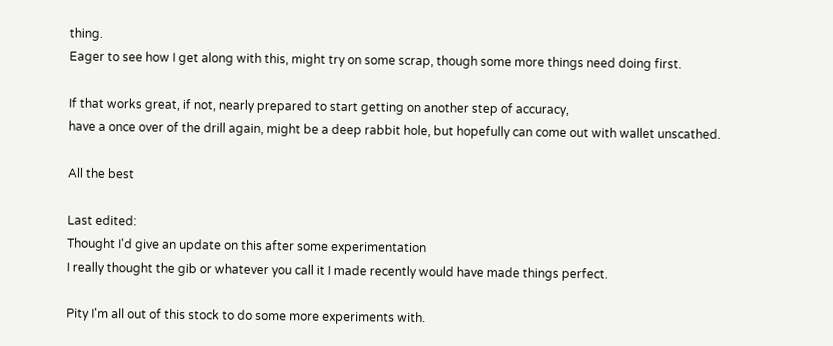thing.
Eager to see how I get along with this, might try on some scrap, though some more things need doing first.

If that works great, if not, nearly prepared to start getting on another step of accuracy,
have a once over of the drill again, might be a deep rabbit hole, but hopefully can come out with wallet unscathed.

All the best

Last edited:
Thought I'd give an update on this after some experimentation
I really thought the gib or whatever you call it I made recently would have made things perfect.

Pity I'm all out of this stock to do some more experiments with.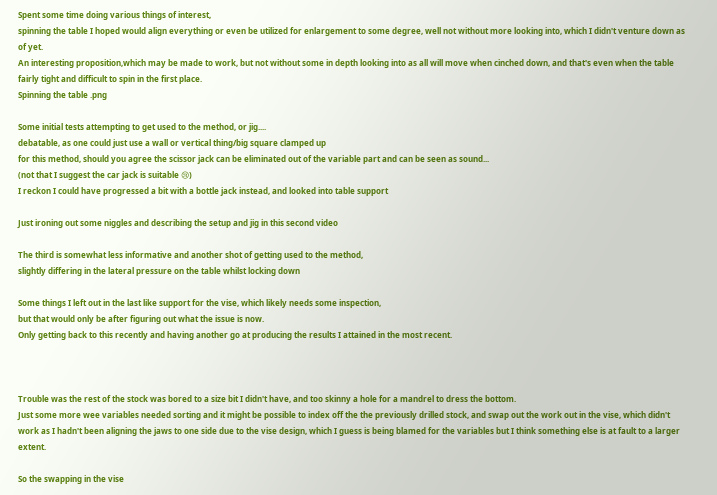Spent some time doing various things of interest,
spinning the table I hoped would align everything or even be utilized for enlargement to some degree, well not without more looking into, which I didn't venture down as of yet.
An interesting proposition,which may be made to work, but not without some in depth looking into as all will move when cinched down, and that's even when the table fairly tight and difficult to spin in the first place.
Spinning the table .png

Some initial tests attempting to get used to the method, or jig....
debatable, as one could just use a wall or vertical thing/big square clamped up
for this method, should you agree the scissor jack can be eliminated out of the variable part and can be seen as sound...
(not that I suggest the car jack is suitable 😢)
I reckon I could have progressed a bit with a bottle jack instead, and looked into table support

Just ironing out some niggles and describing the setup and jig in this second video

The third is somewhat less informative and another shot of getting used to the method,
slightly differing in the lateral pressure on the table whilst locking down

Some things I left out in the last like support for the vise, which likely needs some inspection,
but that would only be after figuring out what the issue is now.
Only getting back to this recently and having another go at producing the results I attained in the most recent.



Trouble was the rest of the stock was bored to a size bit I didn't have, and too skinny a hole for a mandrel to dress the bottom.
Just some more wee variables needed sorting and it might be possible to index off the the previously drilled stock, and swap out the work out in the vise, which didn't work as I hadn't been aligning the jaws to one side due to the vise design, which I guess is being blamed for the variables but I think something else is at fault to a larger extent.

So the swapping in the vise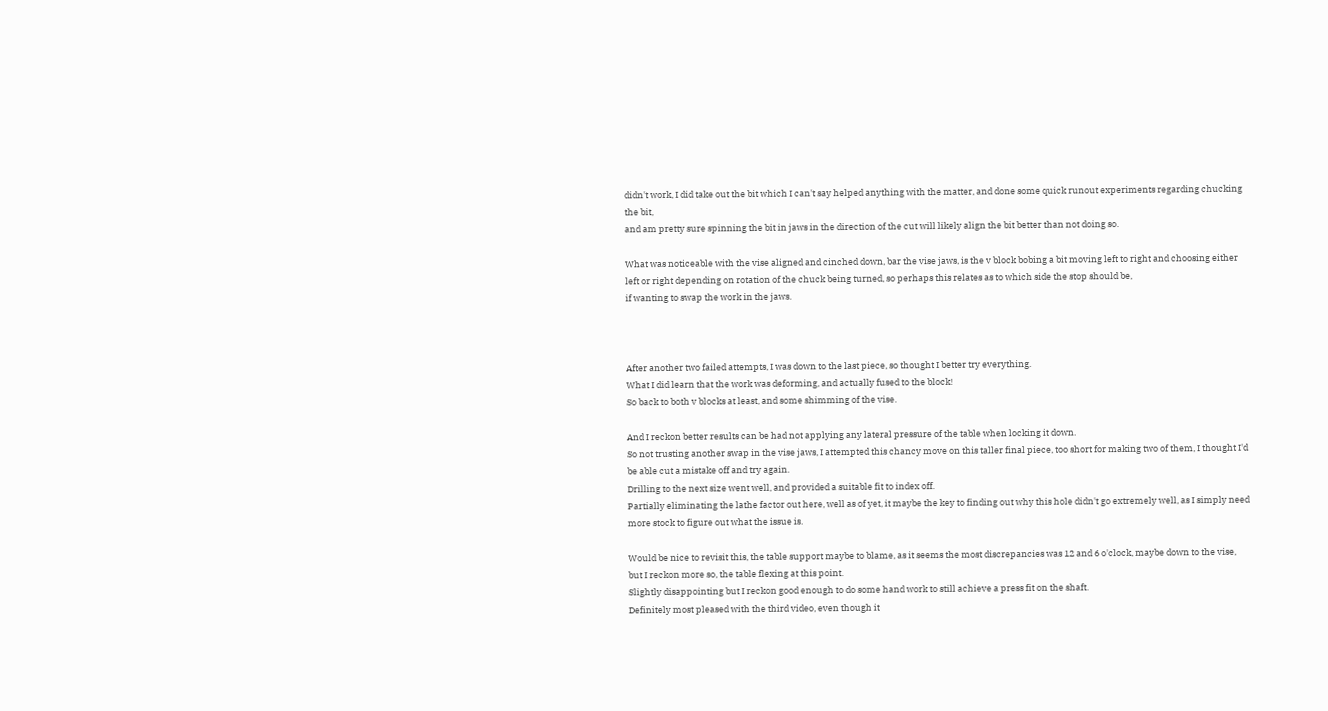didn't work, I did take out the bit which I can't say helped anything with the matter, and done some quick runout experiments regarding chucking the bit,
and am pretty sure spinning the bit in jaws in the direction of the cut will likely align the bit better than not doing so.

What was noticeable with the vise aligned and cinched down, bar the vise jaws, is the v block bobing a bit moving left to right and choosing either left or right depending on rotation of the chuck being turned, so perhaps this relates as to which side the stop should be,
if wanting to swap the work in the jaws.



After another two failed attempts, I was down to the last piece, so thought I better try everything.
What I did learn that the work was deforming, and actually fused to the block!
So back to both v blocks at least, and some shimming of the vise.

And I reckon better results can be had not applying any lateral pressure of the table when locking it down.
So not trusting another swap in the vise jaws, I attempted this chancy move on this taller final piece, too short for making two of them, I thought I'd be able cut a mistake off and try again.
Drilling to the next size went well, and provided a suitable fit to index off.
Partially eliminating the lathe factor out here, well as of yet, it maybe the key to finding out why this hole didn't go extremely well, as I simply need more stock to figure out what the issue is.

Would be nice to revisit this, the table support maybe to blame, as it seems the most discrepancies was 12 and 6 o'clock, maybe down to the vise, but I reckon more so, the table flexing at this point.
Slightly disappointing but I reckon good enough to do some hand work to still achieve a press fit on the shaft.
Definitely most pleased with the third video, even though it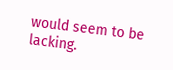would seem to be lacking.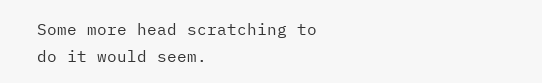Some more head scratching to do it would seem.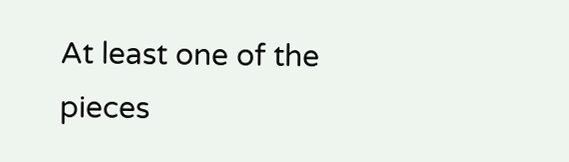At least one of the pieces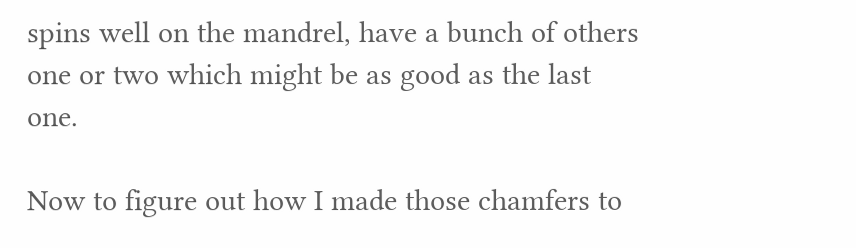spins well on the mandrel, have a bunch of others one or two which might be as good as the last one.

Now to figure out how I made those chamfers to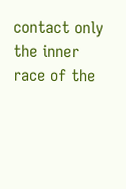contact only the inner race of the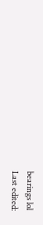bearings lol
Last edited: